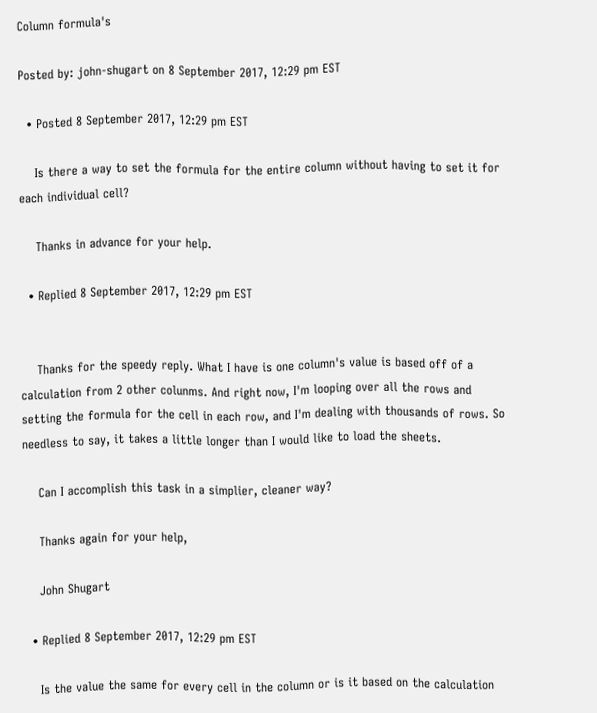Column formula's

Posted by: john-shugart on 8 September 2017, 12:29 pm EST

  • Posted 8 September 2017, 12:29 pm EST

    Is there a way to set the formula for the entire column without having to set it for each individual cell?

    Thanks in advance for your help.

  • Replied 8 September 2017, 12:29 pm EST


    Thanks for the speedy reply. What I have is one column's value is based off of a calculation from 2 other colunms. And right now, I'm looping over all the rows and setting the formula for the cell in each row, and I'm dealing with thousands of rows. So needless to say, it takes a little longer than I would like to load the sheets.

    Can I accomplish this task in a simplier, cleaner way?

    Thanks again for your help,

    John Shugart

  • Replied 8 September 2017, 12:29 pm EST

    Is the value the same for every cell in the column or is it based on the calculation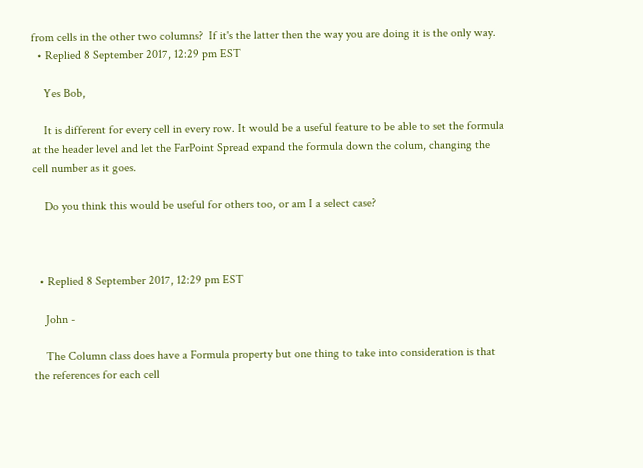from cells in the other two columns?  If it's the latter then the way you are doing it is the only way.
  • Replied 8 September 2017, 12:29 pm EST

    Yes Bob,

    It is different for every cell in every row. It would be a useful feature to be able to set the formula at the header level and let the FarPoint Spread expand the formula down the colum, changing the cell number as it goes.

    Do you think this would be useful for others too, or am I a select case?



  • Replied 8 September 2017, 12:29 pm EST

    John -

    The Column class does have a Formula property but one thing to take into consideration is that the references for each cell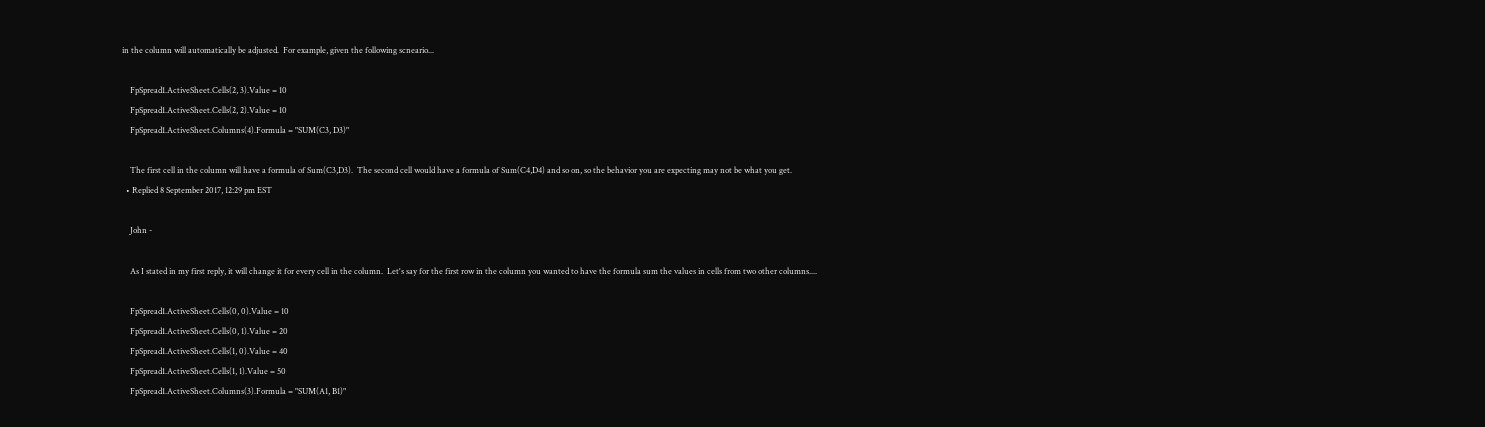in the column will automatically be adjusted.  For example, given the following scneario...

    FpSpread1.ActiveSheet.Cells(2, 3).Value = 10
    FpSpread1.ActiveSheet.Cells(2, 2).Value = 10
    FpSpread1.ActiveSheet.Columns(4).Formula = "SUM(C3, D3)"

    The first cell in the column will have a formula of Sum(C3,D3).  The second cell would have a formula of Sum(C4,D4) and so on, so the behavior you are expecting may not be what you get.
  • Replied 8 September 2017, 12:29 pm EST

    John -

    As I stated in my first reply, it will change it for every cell in the column.  Let's say for the first row in the column you wanted to have the formula sum the values in cells from two other columns....

    FpSpread1.ActiveSheet.Cells(0, 0).Value = 10
    FpSpread1.ActiveSheet.Cells(0, 1).Value = 20
    FpSpread1.ActiveSheet.Cells(1, 0).Value = 40
    FpSpread1.ActiveSheet.Cells(1, 1).Value = 50
    FpSpread1.ActiveSheet.Columns(3).Formula = "SUM(A1, B1)"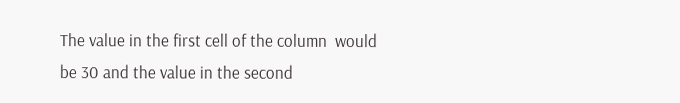The value in the first cell of the column  would be 30 and the value in the second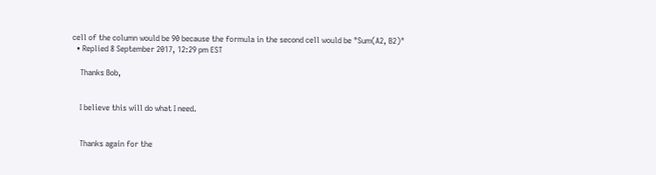cell of the column would be 90 because the formula in the second cell would be "Sum(A2, B2)"
  • Replied 8 September 2017, 12:29 pm EST

    Thanks Bob,


    I believe this will do what I need.


    Thanks again for the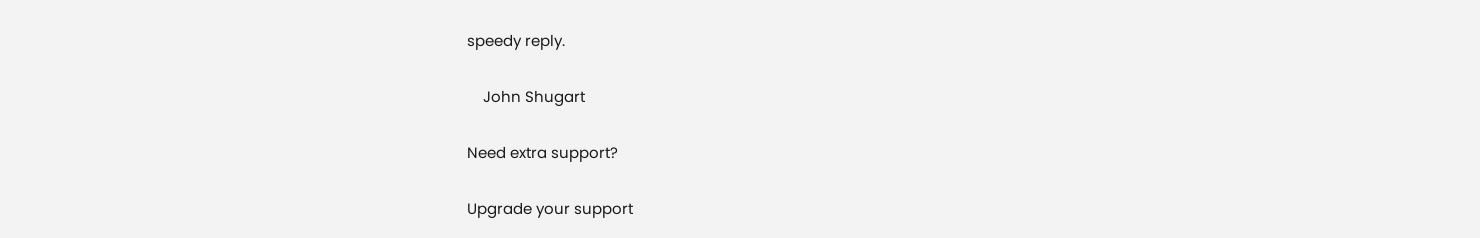speedy reply.

    John Shugart

Need extra support?

Upgrade your support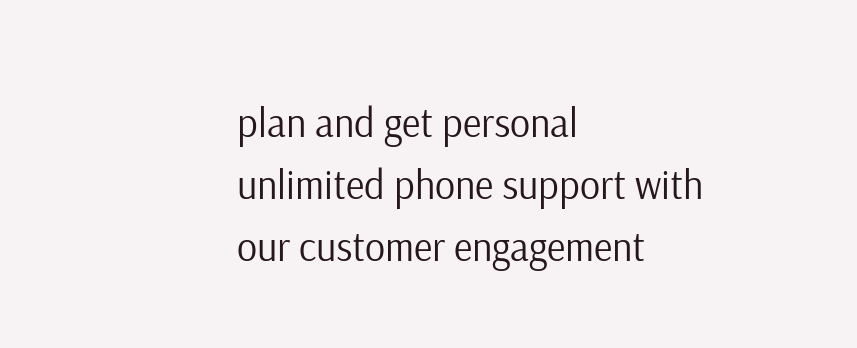plan and get personal unlimited phone support with our customer engagement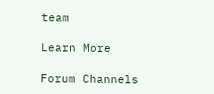team

Learn More

Forum Channels